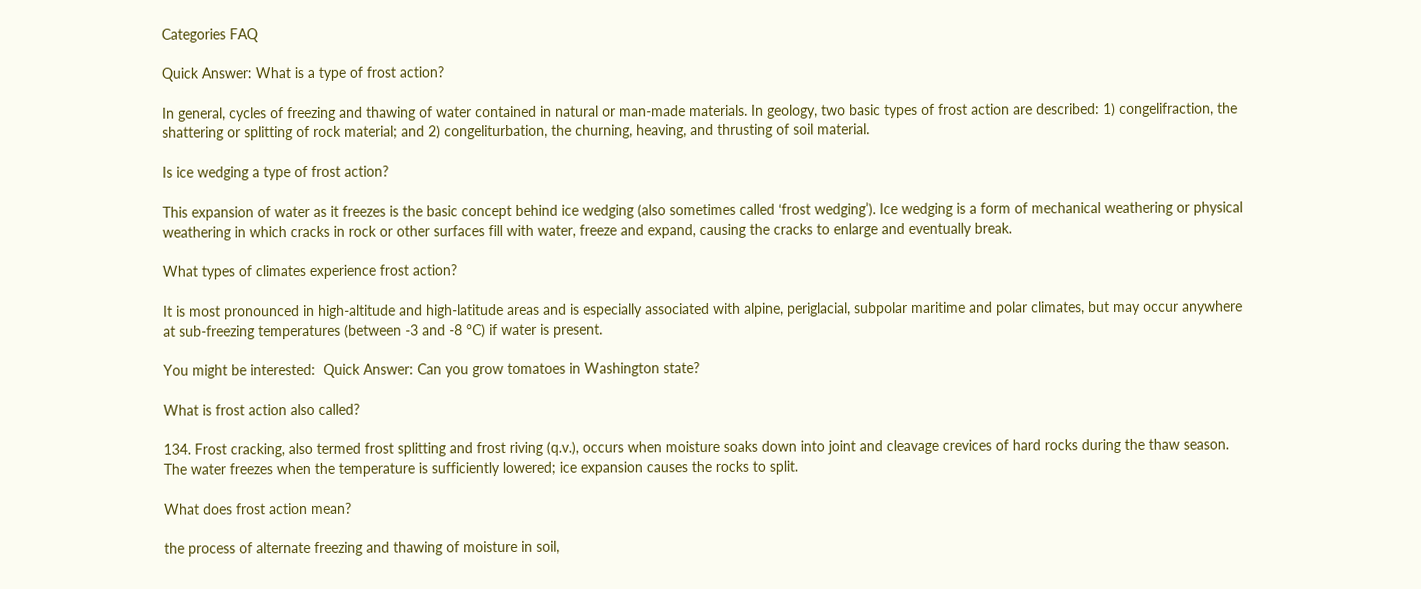Categories FAQ

Quick Answer: What is a type of frost action?

In general, cycles of freezing and thawing of water contained in natural or man-made materials. In geology, two basic types of frost action are described: 1) congelifraction, the shattering or splitting of rock material; and 2) congeliturbation, the churning, heaving, and thrusting of soil material.

Is ice wedging a type of frost action?

This expansion of water as it freezes is the basic concept behind ice wedging (also sometimes called ‘frost wedging’). Ice wedging is a form of mechanical weathering or physical weathering in which cracks in rock or other surfaces fill with water, freeze and expand, causing the cracks to enlarge and eventually break.

What types of climates experience frost action?

It is most pronounced in high-altitude and high-latitude areas and is especially associated with alpine, periglacial, subpolar maritime and polar climates, but may occur anywhere at sub-freezing temperatures (between -3 and -8 °C) if water is present.

You might be interested:  Quick Answer: Can you grow tomatoes in Washington state?

What is frost action also called?

134. Frost cracking, also termed frost splitting and frost riving (q.v.), occurs when moisture soaks down into joint and cleavage crevices of hard rocks during the thaw season. The water freezes when the temperature is sufficiently lowered; ice expansion causes the rocks to split.

What does frost action mean?

the process of alternate freezing and thawing of moisture in soil,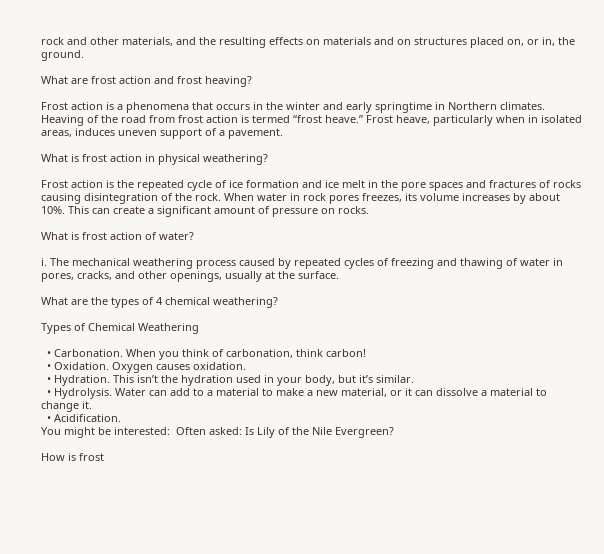rock and other materials, and the resulting effects on materials and on structures placed on, or in, the ground.

What are frost action and frost heaving?

Frost action is a phenomena that occurs in the winter and early springtime in Northern climates. Heaving of the road from frost action is termed “frost heave.” Frost heave, particularly when in isolated areas, induces uneven support of a pavement.

What is frost action in physical weathering?

Frost action is the repeated cycle of ice formation and ice melt in the pore spaces and fractures of rocks causing disintegration of the rock. When water in rock pores freezes, its volume increases by about 10%. This can create a significant amount of pressure on rocks.

What is frost action of water?

i. The mechanical weathering process caused by repeated cycles of freezing and thawing of water in pores, cracks, and other openings, usually at the surface.

What are the types of 4 chemical weathering?

Types of Chemical Weathering

  • Carbonation. When you think of carbonation, think carbon!
  • Oxidation. Oxygen causes oxidation.
  • Hydration. This isn’t the hydration used in your body, but it’s similar.
  • Hydrolysis. Water can add to a material to make a new material, or it can dissolve a material to change it.
  • Acidification.
You might be interested:  Often asked: Is Lily of the Nile Evergreen?

How is frost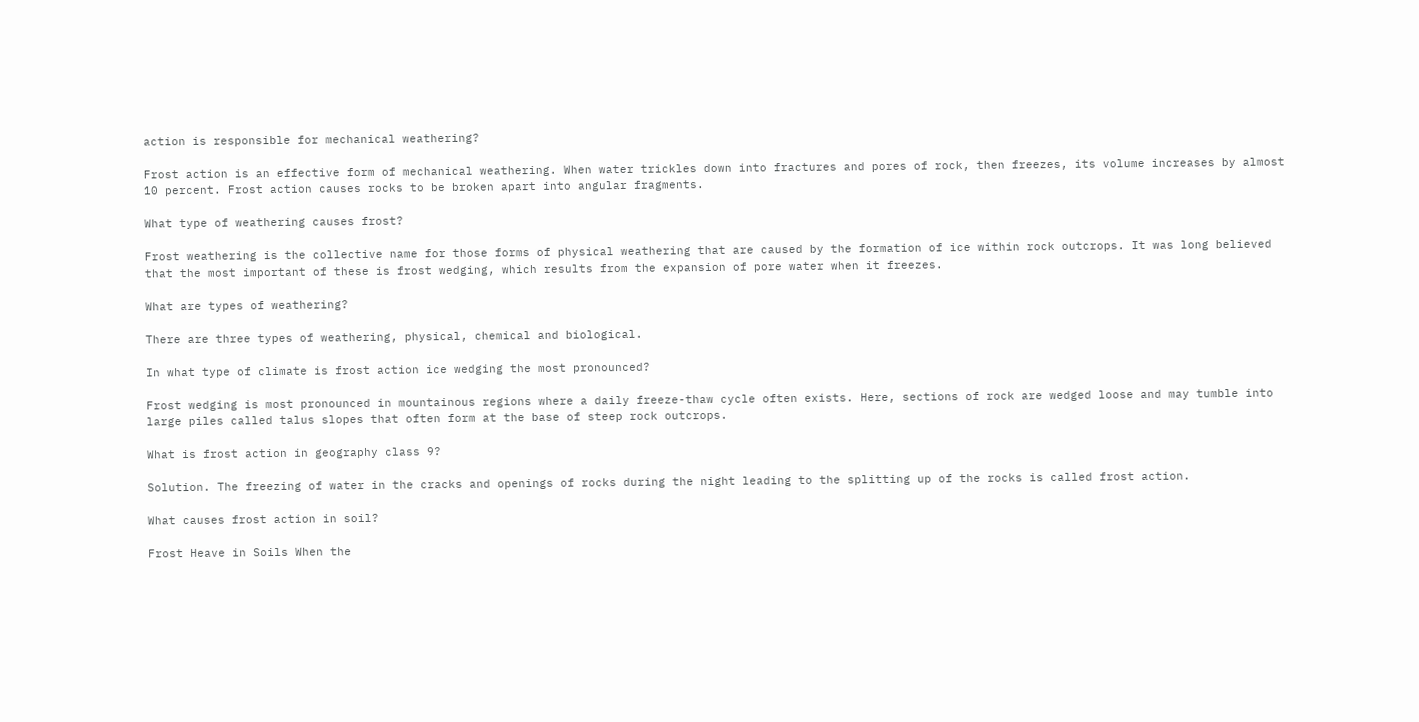action is responsible for mechanical weathering?

Frost action is an effective form of mechanical weathering. When water trickles down into fractures and pores of rock, then freezes, its volume increases by almost 10 percent. Frost action causes rocks to be broken apart into angular fragments.

What type of weathering causes frost?

Frost weathering is the collective name for those forms of physical weathering that are caused by the formation of ice within rock outcrops. It was long believed that the most important of these is frost wedging, which results from the expansion of pore water when it freezes.

What are types of weathering?

There are three types of weathering, physical, chemical and biological.

In what type of climate is frost action ice wedging the most pronounced?

Frost wedging is most pronounced in mountainous regions where a daily freeze-thaw cycle often exists. Here, sections of rock are wedged loose and may tumble into large piles called talus slopes that often form at the base of steep rock outcrops.

What is frost action in geography class 9?

Solution. The freezing of water in the cracks and openings of rocks during the night leading to the splitting up of the rocks is called frost action.

What causes frost action in soil?

Frost Heave in Soils When the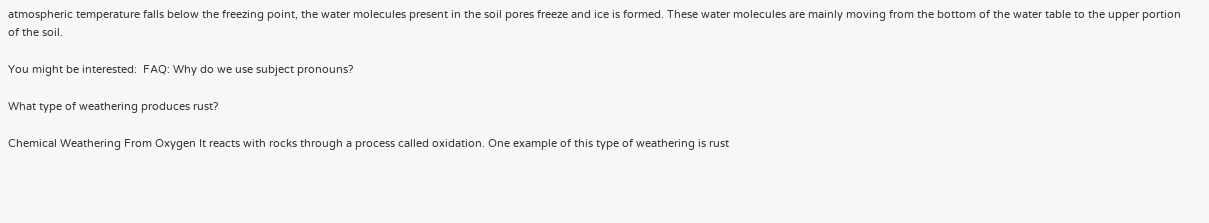atmospheric temperature falls below the freezing point, the water molecules present in the soil pores freeze and ice is formed. These water molecules are mainly moving from the bottom of the water table to the upper portion of the soil.

You might be interested:  FAQ: Why do we use subject pronouns?

What type of weathering produces rust?

Chemical Weathering From Oxygen It reacts with rocks through a process called oxidation. One example of this type of weathering is rust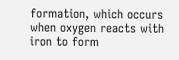formation, which occurs when oxygen reacts with iron to form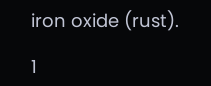iron oxide (rust).

1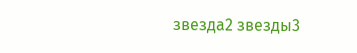звезда2 звезды3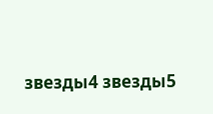звезды4 звезды5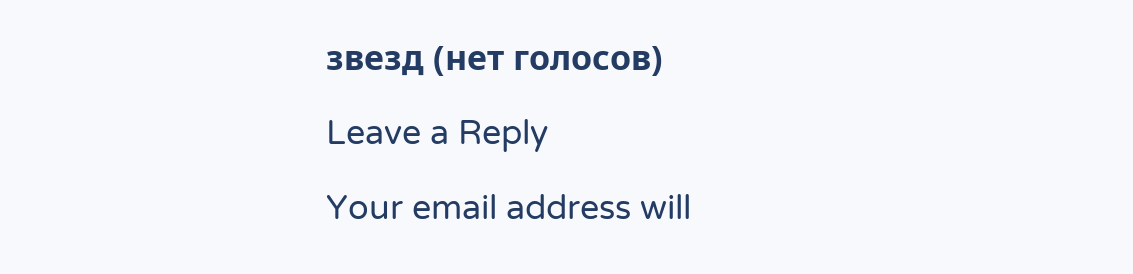звезд (нет голосов)

Leave a Reply

Your email address will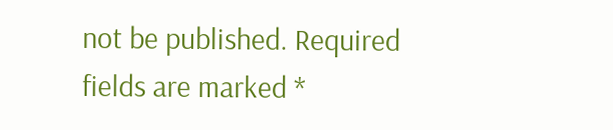not be published. Required fields are marked *